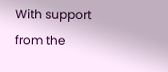With support from the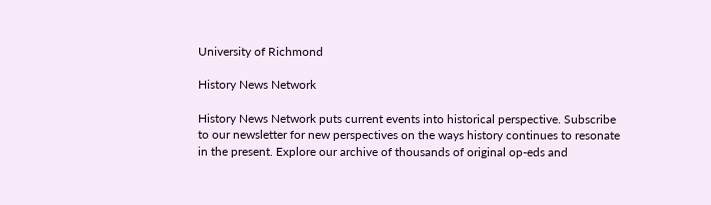University of Richmond

History News Network

History News Network puts current events into historical perspective. Subscribe to our newsletter for new perspectives on the ways history continues to resonate in the present. Explore our archive of thousands of original op-eds and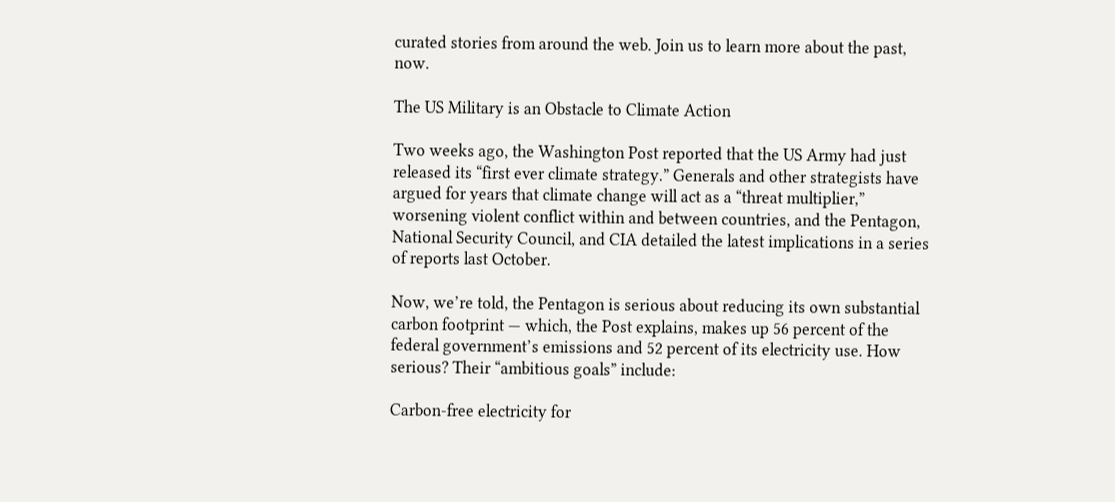curated stories from around the web. Join us to learn more about the past, now.

The US Military is an Obstacle to Climate Action

Two weeks ago, the Washington Post reported that the US Army had just released its “first ever climate strategy.” Generals and other strategists have argued for years that climate change will act as a “threat multiplier,” worsening violent conflict within and between countries, and the Pentagon, National Security Council, and CIA detailed the latest implications in a series of reports last October.

Now, we’re told, the Pentagon is serious about reducing its own substantial carbon footprint — which, the Post explains, makes up 56 percent of the federal government’s emissions and 52 percent of its electricity use. How serious? Their “ambitious goals” include:

Carbon-free electricity for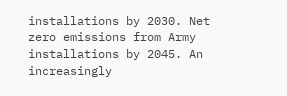installations by 2030. Net zero emissions from Army installations by 2045. An increasingly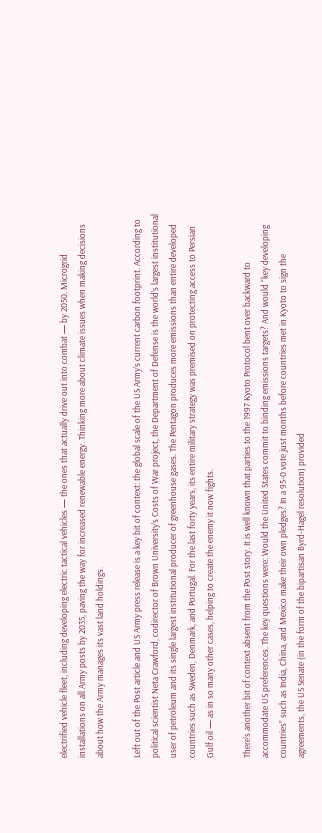electrified vehicle fleet, including developing electric tactical vehicles — the ones that actually drive out into combat — by 2050. Microgrid installations on all Army posts by 2035, paving the way for increased renewable energy. Thinking more about climate issues when making decisions about how the Army manages its vast land holdings.

Left out of the Post article and US Army press release is a key bit of context: the global scale of the US Army’s current carbon footprint. According to political scientist Neta Crawford, codirector of Brown University’s Costs of War project, the Department of Defense is the world’s largest institutional user of petroleum and its single largest institutional producer of greenhouse gases. The Pentagon produces more emissions than entire developed countries such as Sweden, Denmark, and Portugal. For the last forty years, its entire military strategy was premised on protecting access to Persian Gulf oil — as in so many other cases, helping to create the enemy it now fights.

There’s another bit of context absent from the Post story. It is well known that parties to the 1997 Kyoto Protocol bent over backward to accommodate US preferences. The key questions were: Would the United States commit to binding emissions targets? And would “key developing countries” such as India, China, and Mexico make their own pledges? In a 95-0 vote just months before countries met in Kyoto to sign the agreements, the US Senate (in the form of the bipartisan Byrd-Hagel resolution) provided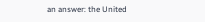an answer: the United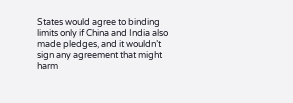States would agree to binding limits only if China and India also made pledges, and it wouldn’t sign any agreement that might harm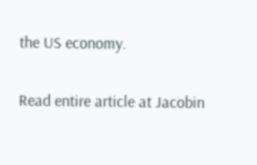the US economy.

Read entire article at Jacobin